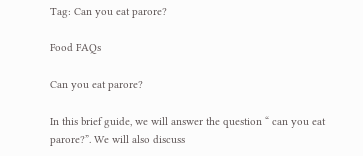Tag: Can you eat parore?

Food FAQs

Can you eat parore?

In this brief guide, we will answer the question “ can you eat parore?”. We will also discuss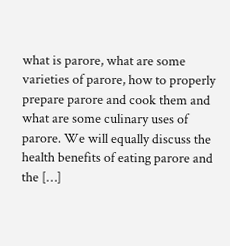what is parore, what are some varieties of parore, how to properly prepare parore and cook them and what are some culinary uses of parore. We will equally discuss the health benefits of eating parore and the […]